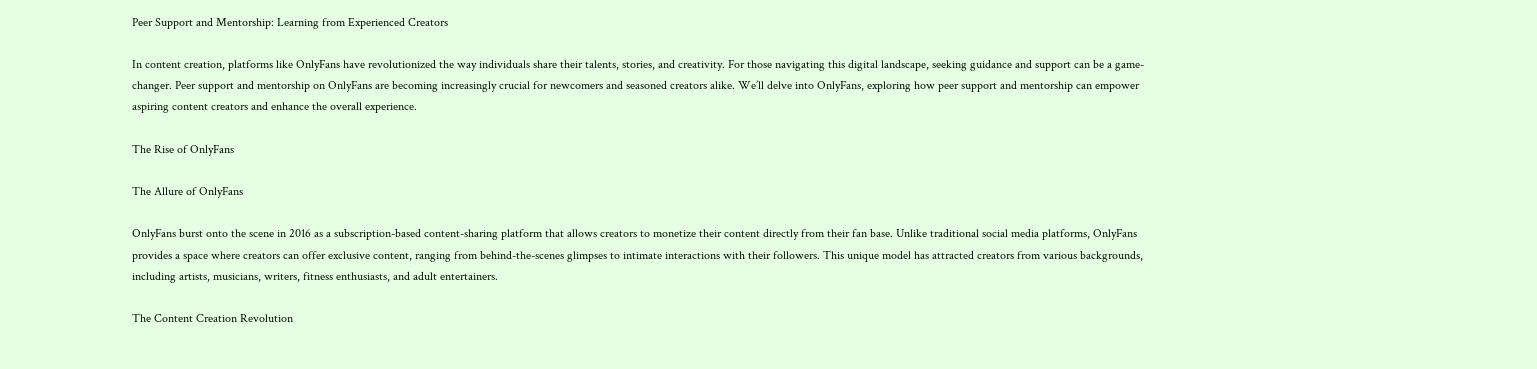Peer Support and Mentorship: Learning from Experienced Creators

In content creation, platforms like OnlyFans have revolutionized the way individuals share their talents, stories, and creativity. For those navigating this digital landscape, seeking guidance and support can be a game-changer. Peer support and mentorship on OnlyFans are becoming increasingly crucial for newcomers and seasoned creators alike. We’ll delve into OnlyFans, exploring how peer support and mentorship can empower aspiring content creators and enhance the overall experience.

The Rise of OnlyFans

The Allure of OnlyFans

OnlyFans burst onto the scene in 2016 as a subscription-based content-sharing platform that allows creators to monetize their content directly from their fan base. Unlike traditional social media platforms, OnlyFans provides a space where creators can offer exclusive content, ranging from behind-the-scenes glimpses to intimate interactions with their followers. This unique model has attracted creators from various backgrounds, including artists, musicians, writers, fitness enthusiasts, and adult entertainers.

The Content Creation Revolution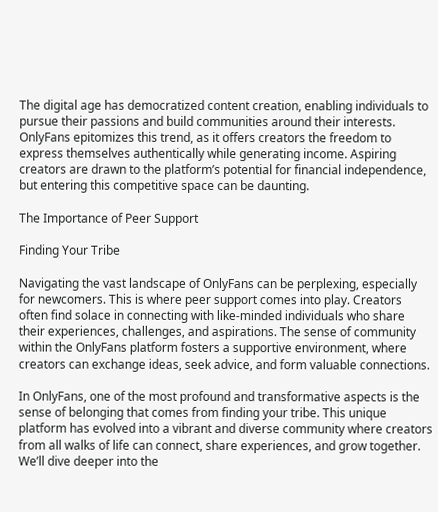The digital age has democratized content creation, enabling individuals to pursue their passions and build communities around their interests. OnlyFans epitomizes this trend, as it offers creators the freedom to express themselves authentically while generating income. Aspiring creators are drawn to the platform’s potential for financial independence, but entering this competitive space can be daunting.

The Importance of Peer Support

Finding Your Tribe

Navigating the vast landscape of OnlyFans can be perplexing, especially for newcomers. This is where peer support comes into play. Creators often find solace in connecting with like-minded individuals who share their experiences, challenges, and aspirations. The sense of community within the OnlyFans platform fosters a supportive environment, where creators can exchange ideas, seek advice, and form valuable connections.

In OnlyFans, one of the most profound and transformative aspects is the sense of belonging that comes from finding your tribe. This unique platform has evolved into a vibrant and diverse community where creators from all walks of life can connect, share experiences, and grow together. We’ll dive deeper into the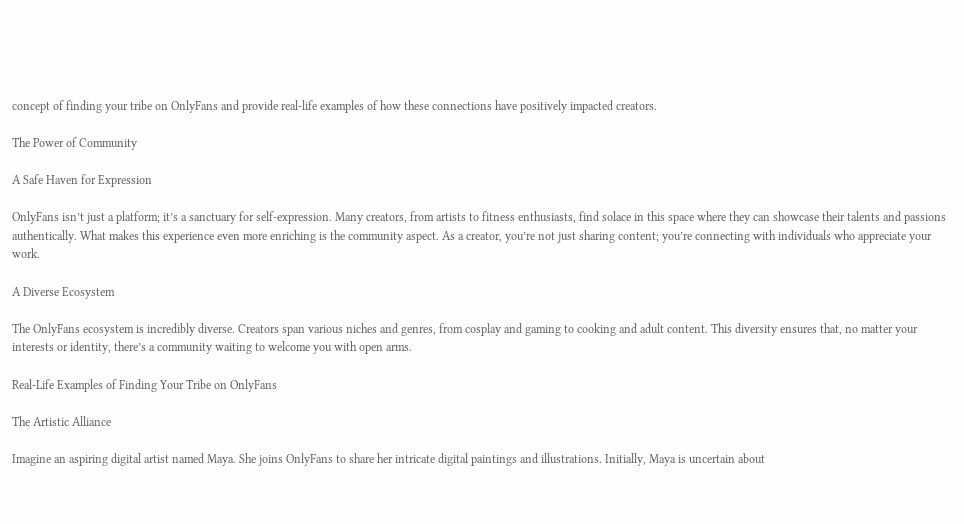concept of finding your tribe on OnlyFans and provide real-life examples of how these connections have positively impacted creators.

The Power of Community

A Safe Haven for Expression

OnlyFans isn’t just a platform; it’s a sanctuary for self-expression. Many creators, from artists to fitness enthusiasts, find solace in this space where they can showcase their talents and passions authentically. What makes this experience even more enriching is the community aspect. As a creator, you’re not just sharing content; you’re connecting with individuals who appreciate your work.

A Diverse Ecosystem

The OnlyFans ecosystem is incredibly diverse. Creators span various niches and genres, from cosplay and gaming to cooking and adult content. This diversity ensures that, no matter your interests or identity, there’s a community waiting to welcome you with open arms.

Real-Life Examples of Finding Your Tribe on OnlyFans

The Artistic Alliance

Imagine an aspiring digital artist named Maya. She joins OnlyFans to share her intricate digital paintings and illustrations. Initially, Maya is uncertain about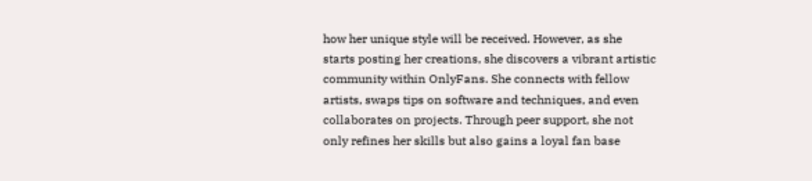how her unique style will be received. However, as she starts posting her creations, she discovers a vibrant artistic community within OnlyFans. She connects with fellow artists, swaps tips on software and techniques, and even collaborates on projects. Through peer support, she not only refines her skills but also gains a loyal fan base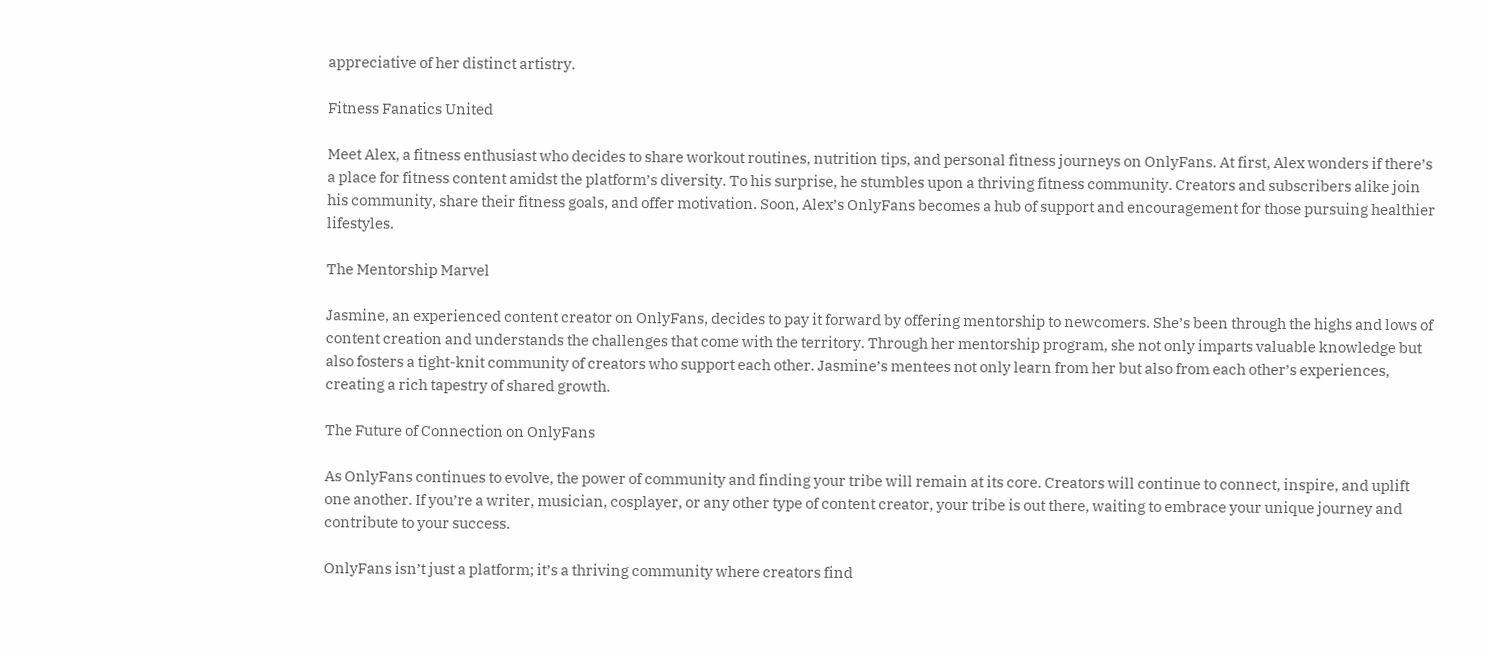appreciative of her distinct artistry.

Fitness Fanatics United

Meet Alex, a fitness enthusiast who decides to share workout routines, nutrition tips, and personal fitness journeys on OnlyFans. At first, Alex wonders if there’s a place for fitness content amidst the platform’s diversity. To his surprise, he stumbles upon a thriving fitness community. Creators and subscribers alike join his community, share their fitness goals, and offer motivation. Soon, Alex’s OnlyFans becomes a hub of support and encouragement for those pursuing healthier lifestyles.

The Mentorship Marvel

Jasmine, an experienced content creator on OnlyFans, decides to pay it forward by offering mentorship to newcomers. She’s been through the highs and lows of content creation and understands the challenges that come with the territory. Through her mentorship program, she not only imparts valuable knowledge but also fosters a tight-knit community of creators who support each other. Jasmine’s mentees not only learn from her but also from each other’s experiences, creating a rich tapestry of shared growth.

The Future of Connection on OnlyFans

As OnlyFans continues to evolve, the power of community and finding your tribe will remain at its core. Creators will continue to connect, inspire, and uplift one another. If you’re a writer, musician, cosplayer, or any other type of content creator, your tribe is out there, waiting to embrace your unique journey and contribute to your success.

OnlyFans isn’t just a platform; it’s a thriving community where creators find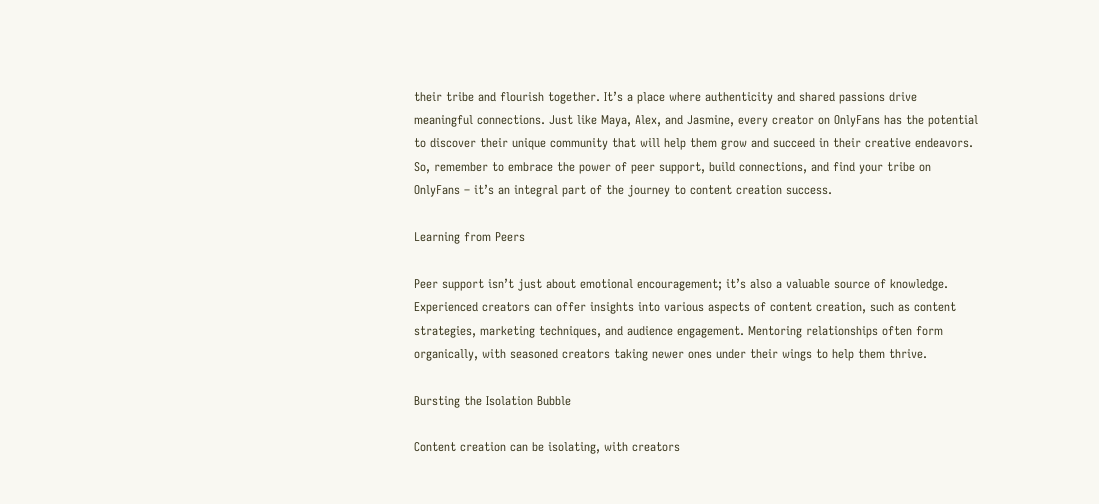their tribe and flourish together. It’s a place where authenticity and shared passions drive meaningful connections. Just like Maya, Alex, and Jasmine, every creator on OnlyFans has the potential to discover their unique community that will help them grow and succeed in their creative endeavors. So, remember to embrace the power of peer support, build connections, and find your tribe on OnlyFans – it’s an integral part of the journey to content creation success.

Learning from Peers

Peer support isn’t just about emotional encouragement; it’s also a valuable source of knowledge. Experienced creators can offer insights into various aspects of content creation, such as content strategies, marketing techniques, and audience engagement. Mentoring relationships often form organically, with seasoned creators taking newer ones under their wings to help them thrive.

Bursting the Isolation Bubble

Content creation can be isolating, with creators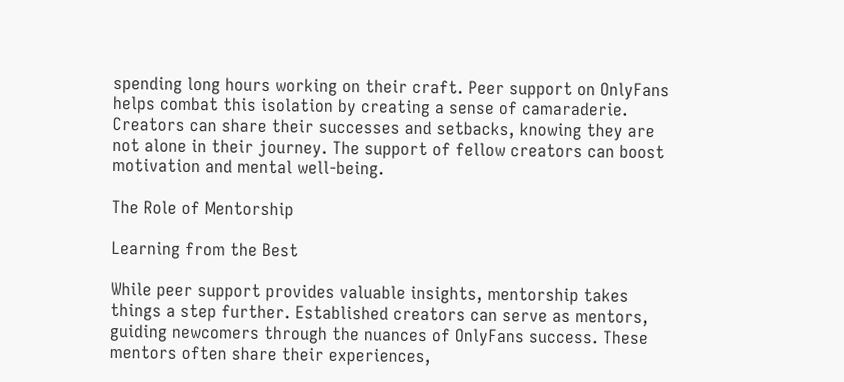spending long hours working on their craft. Peer support on OnlyFans helps combat this isolation by creating a sense of camaraderie. Creators can share their successes and setbacks, knowing they are not alone in their journey. The support of fellow creators can boost motivation and mental well-being.

The Role of Mentorship

Learning from the Best

While peer support provides valuable insights, mentorship takes things a step further. Established creators can serve as mentors, guiding newcomers through the nuances of OnlyFans success. These mentors often share their experiences,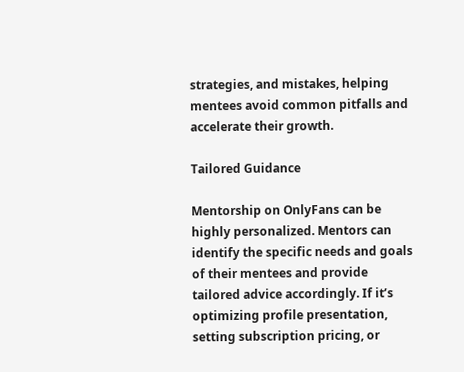strategies, and mistakes, helping mentees avoid common pitfalls and accelerate their growth.

Tailored Guidance

Mentorship on OnlyFans can be highly personalized. Mentors can identify the specific needs and goals of their mentees and provide tailored advice accordingly. If it’s optimizing profile presentation, setting subscription pricing, or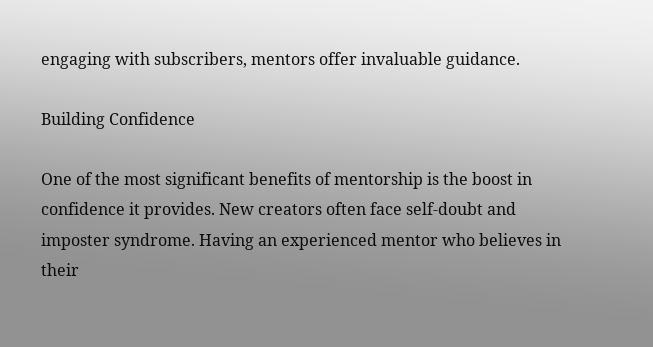engaging with subscribers, mentors offer invaluable guidance.

Building Confidence

One of the most significant benefits of mentorship is the boost in confidence it provides. New creators often face self-doubt and imposter syndrome. Having an experienced mentor who believes in their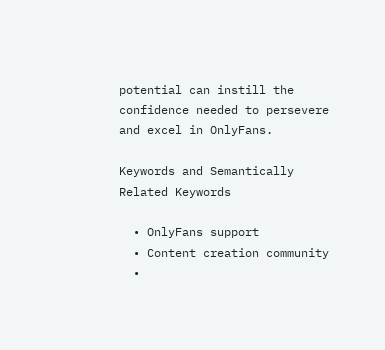potential can instill the confidence needed to persevere and excel in OnlyFans.

Keywords and Semantically Related Keywords

  • OnlyFans support
  • Content creation community
  •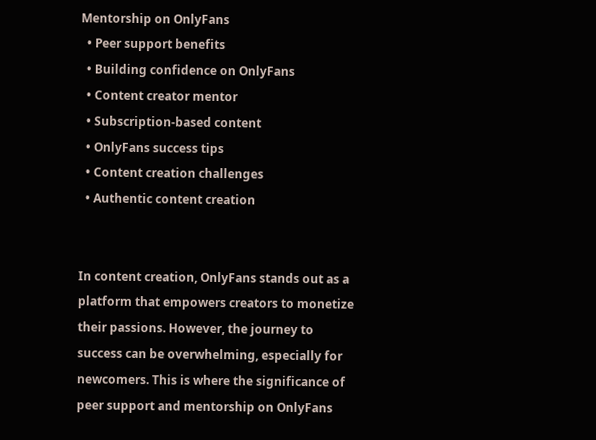Mentorship on OnlyFans
  • Peer support benefits
  • Building confidence on OnlyFans
  • Content creator mentor
  • Subscription-based content
  • OnlyFans success tips
  • Content creation challenges
  • Authentic content creation


In content creation, OnlyFans stands out as a platform that empowers creators to monetize their passions. However, the journey to success can be overwhelming, especially for newcomers. This is where the significance of peer support and mentorship on OnlyFans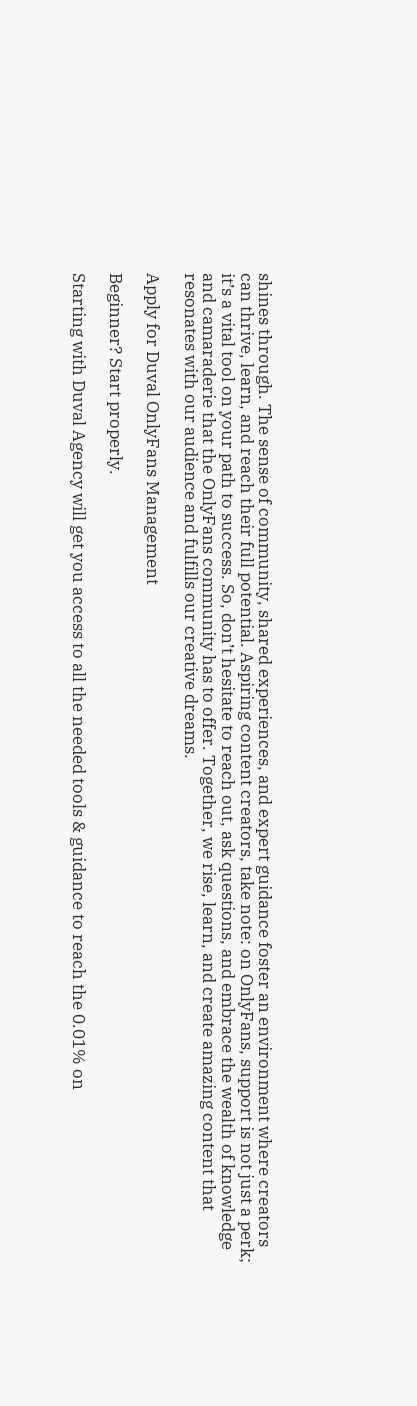shines through. The sense of community, shared experiences, and expert guidance foster an environment where creators can thrive, learn, and reach their full potential. Aspiring content creators, take note: on OnlyFans, support is not just a perk; it’s a vital tool on your path to success. So, don’t hesitate to reach out, ask questions, and embrace the wealth of knowledge and camaraderie that the OnlyFans community has to offer. Together, we rise, learn, and create amazing content that resonates with our audience and fulfills our creative dreams.

Apply for Duval OnlyFans Management

Beginner? Start properly.

Starting with Duval Agency will get you access to all the needed tools & guidance to reach the 0.01% on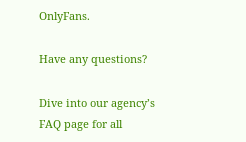OnlyFans.

Have any questions?

Dive into our agency’s FAQ page for all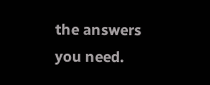the answers you need.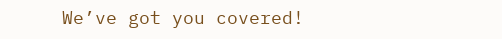We’ve got you covered!